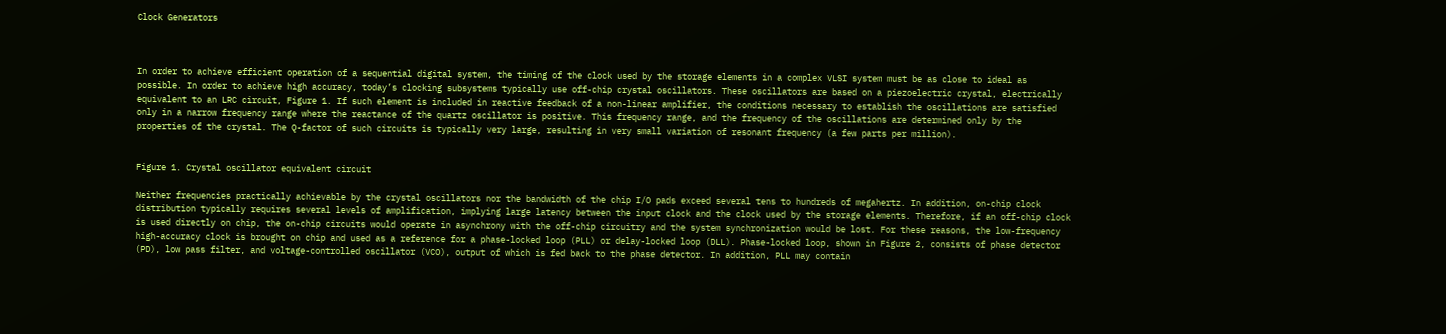Clock Generators



In order to achieve efficient operation of a sequential digital system, the timing of the clock used by the storage elements in a complex VLSI system must be as close to ideal as possible. In order to achieve high accuracy, today’s clocking subsystems typically use off-chip crystal oscillators. These oscillators are based on a piezoelectric crystal, electrically equivalent to an LRC circuit, Figure 1. If such element is included in reactive feedback of a non-linear amplifier, the conditions necessary to establish the oscillations are satisfied only in a narrow frequency range where the reactance of the quartz oscillator is positive. This frequency range, and the frequency of the oscillations are determined only by the properties of the crystal. The Q-factor of such circuits is typically very large, resulting in very small variation of resonant frequency (a few parts per million).


Figure 1. Crystal oscillator equivalent circuit

Neither frequencies practically achievable by the crystal oscillators nor the bandwidth of the chip I/O pads exceed several tens to hundreds of megahertz. In addition, on-chip clock distribution typically requires several levels of amplification, implying large latency between the input clock and the clock used by the storage elements. Therefore, if an off-chip clock is used directly on chip, the on-chip circuits would operate in asynchrony with the off-chip circuitry and the system synchronization would be lost. For these reasons, the low-frequency high-accuracy clock is brought on chip and used as a reference for a phase-locked loop (PLL) or delay-locked loop (DLL). Phase-locked loop, shown in Figure 2, consists of phase detector (PD), low pass filter, and voltage-controlled oscillator (VCO), output of which is fed back to the phase detector. In addition, PLL may contain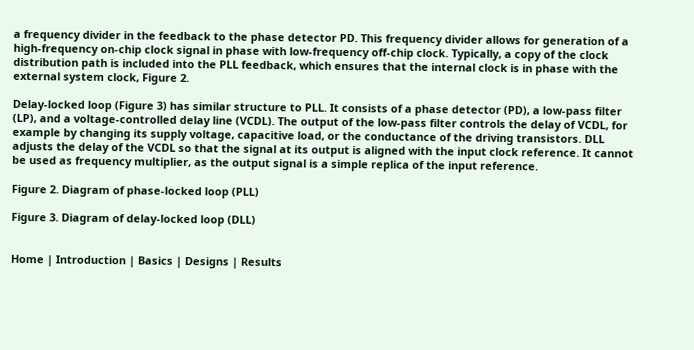a frequency divider in the feedback to the phase detector PD. This frequency divider allows for generation of a high-frequency on-chip clock signal in phase with low-frequency off-chip clock. Typically, a copy of the clock distribution path is included into the PLL feedback, which ensures that the internal clock is in phase with the external system clock, Figure 2.

Delay-locked loop (Figure 3) has similar structure to PLL. It consists of a phase detector (PD), a low-pass filter (LP), and a voltage-controlled delay line (VCDL). The output of the low-pass filter controls the delay of VCDL, for example by changing its supply voltage, capacitive load, or the conductance of the driving transistors. DLL adjusts the delay of the VCDL so that the signal at its output is aligned with the input clock reference. It cannot be used as frequency multiplier, as the output signal is a simple replica of the input reference.

Figure 2. Diagram of phase-locked loop (PLL)

Figure 3. Diagram of delay-locked loop (DLL)


Home | Introduction | Basics | Designs | Results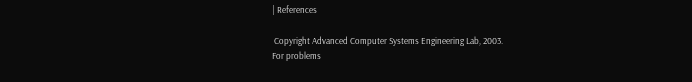| References

 Copyright Advanced Computer Systems Engineering Lab, 2003.
For problems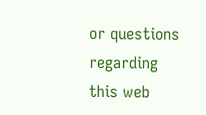or questions regarding this web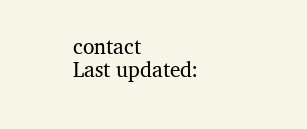contact
Last updated: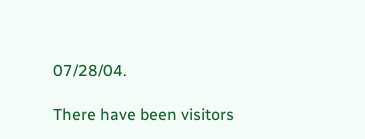07/28/04.

There have been visitors